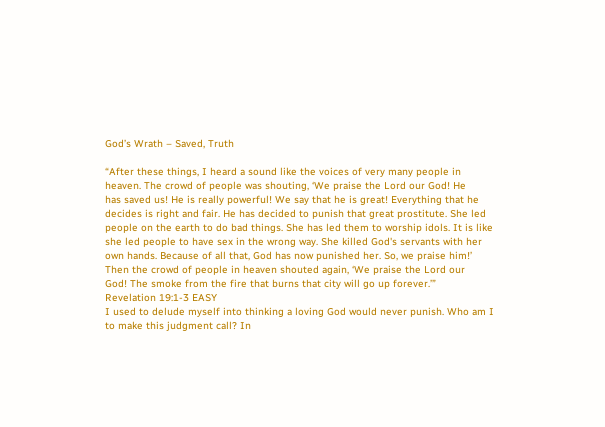God’s Wrath – Saved, Truth

“After these things, I heard a sound like the voices of very many people in
heaven. The crowd of people was shouting, ‘We praise the Lord our God! He
has saved us! He is really powerful! We say that he is great! Everything that he
decides is right and fair. He has decided to punish that great prostitute. She led
people on the earth to do bad things. She has led them to worship idols. It is like
she led people to have sex in the wrong way. She killed God's servants with her
own hands. Because of all that, God has now punished her. So, we praise him!’
Then the crowd of people in heaven shouted again, ‘We praise the Lord our
God! The smoke from the fire that burns that city will go up forever.’”
Revelation 19:1-3 EASY
I used to delude myself into thinking a loving God would never punish. Who am I
to make this judgment call? In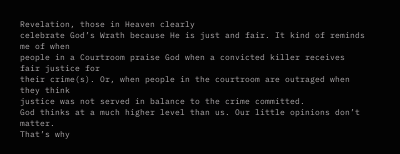Revelation, those in Heaven clearly
celebrate God’s Wrath because He is just and fair. It kind of reminds me of when
people in a Courtroom praise God when a convicted killer receives fair justice for
their crime(s). Or, when people in the courtroom are outraged when they think
justice was not served in balance to the crime committed.
God thinks at a much higher level than us. Our little opinions don’t matter.
That’s why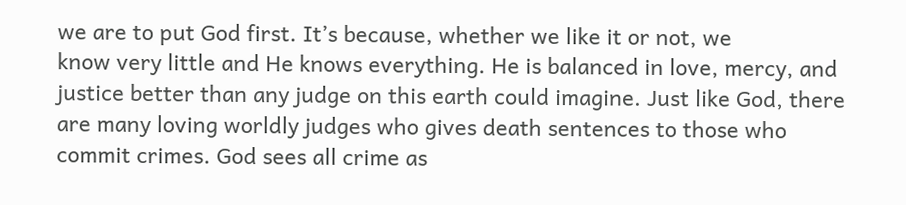we are to put God first. It’s because, whether we like it or not, we
know very little and He knows everything. He is balanced in love, mercy, and
justice better than any judge on this earth could imagine. Just like God, there
are many loving worldly judges who gives death sentences to those who
commit crimes. God sees all crime as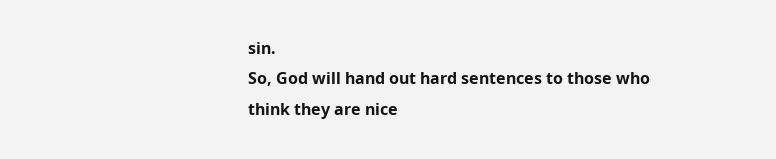sin.
So, God will hand out hard sentences to those who think they are nice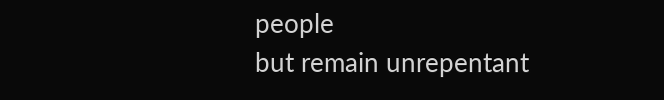people
but remain unrepentant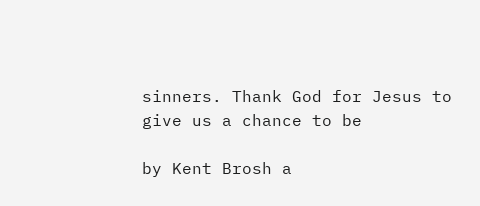sinners. Thank God for Jesus to give us a chance to be

by Kent Brosh a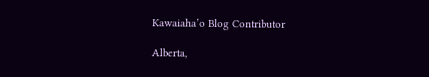Kawaiaha’o Blog Contributor

Alberta,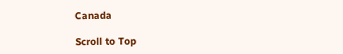Canada

Scroll to Top